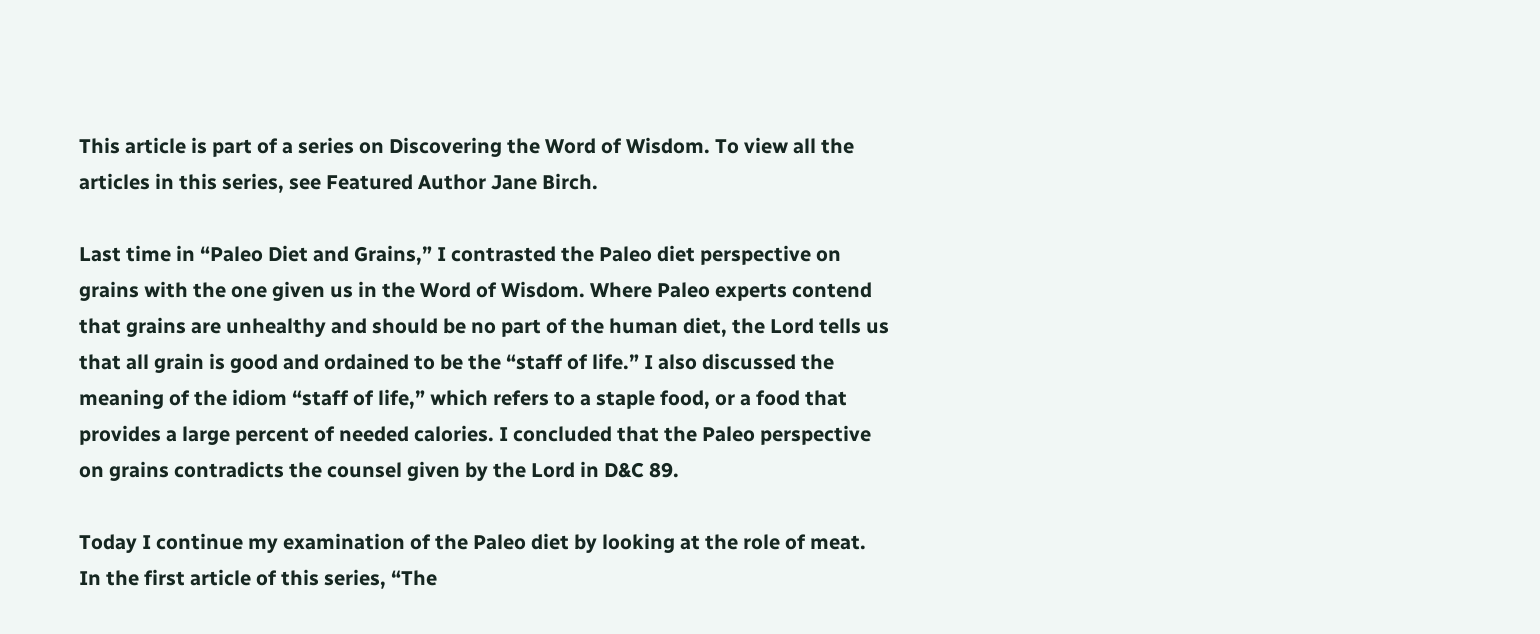This article is part of a series on Discovering the Word of Wisdom. To view all the articles in this series, see Featured Author Jane Birch.

Last time in “Paleo Diet and Grains,” I contrasted the Paleo diet perspective on grains with the one given us in the Word of Wisdom. Where Paleo experts contend that grains are unhealthy and should be no part of the human diet, the Lord tells us that all grain is good and ordained to be the “staff of life.” I also discussed the meaning of the idiom “staff of life,” which refers to a staple food, or a food that provides a large percent of needed calories. I concluded that the Paleo perspective on grains contradicts the counsel given by the Lord in D&C 89.

Today I continue my examination of the Paleo diet by looking at the role of meat. In the first article of this series, “The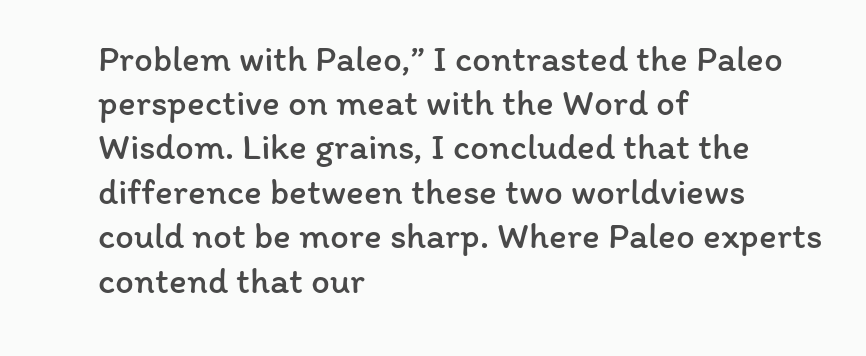Problem with Paleo,” I contrasted the Paleo perspective on meat with the Word of Wisdom. Like grains, I concluded that the difference between these two worldviews could not be more sharp. Where Paleo experts contend that our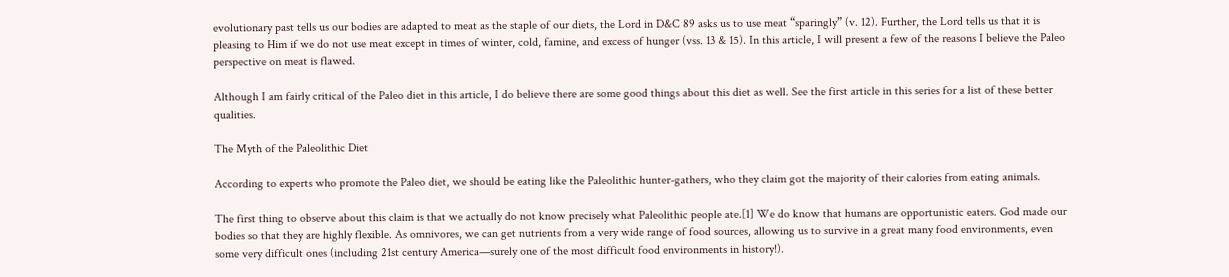evolutionary past tells us our bodies are adapted to meat as the staple of our diets, the Lord in D&C 89 asks us to use meat “sparingly” (v. 12). Further, the Lord tells us that it is pleasing to Him if we do not use meat except in times of winter, cold, famine, and excess of hunger (vss. 13 & 15). In this article, I will present a few of the reasons I believe the Paleo perspective on meat is flawed.

Although I am fairly critical of the Paleo diet in this article, I do believe there are some good things about this diet as well. See the first article in this series for a list of these better qualities.

The Myth of the Paleolithic Diet

According to experts who promote the Paleo diet, we should be eating like the Paleolithic hunter-gathers, who they claim got the majority of their calories from eating animals.

The first thing to observe about this claim is that we actually do not know precisely what Paleolithic people ate.[1] We do know that humans are opportunistic eaters. God made our bodies so that they are highly flexible. As omnivores, we can get nutrients from a very wide range of food sources, allowing us to survive in a great many food environments, even some very difficult ones (including 21st century America—surely one of the most difficult food environments in history!).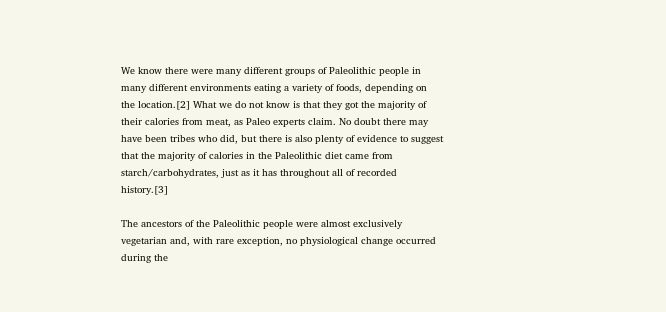We know there were many different groups of Paleolithic people in many different environments eating a variety of foods, depending on the location.[2] What we do not know is that they got the majority of their calories from meat, as Paleo experts claim. No doubt there may have been tribes who did, but there is also plenty of evidence to suggest that the majority of calories in the Paleolithic diet came from starch/carbohydrates, just as it has throughout all of recorded history.[3]

The ancestors of the Paleolithic people were almost exclusively vegetarian and, with rare exception, no physiological change occurred during the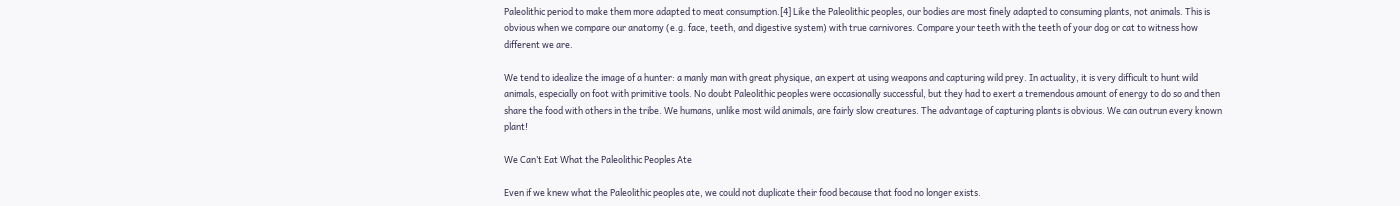Paleolithic period to make them more adapted to meat consumption.[4] Like the Paleolithic peoples, our bodies are most finely adapted to consuming plants, not animals. This is obvious when we compare our anatomy (e.g. face, teeth, and digestive system) with true carnivores. Compare your teeth with the teeth of your dog or cat to witness how different we are.

We tend to idealize the image of a hunter: a manly man with great physique, an expert at using weapons and capturing wild prey. In actuality, it is very difficult to hunt wild animals, especially on foot with primitive tools. No doubt Paleolithic peoples were occasionally successful, but they had to exert a tremendous amount of energy to do so and then share the food with others in the tribe. We humans, unlike most wild animals, are fairly slow creatures. The advantage of capturing plants is obvious. We can outrun every known plant!

We Can’t Eat What the Paleolithic Peoples Ate

Even if we knew what the Paleolithic peoples ate, we could not duplicate their food because that food no longer exists.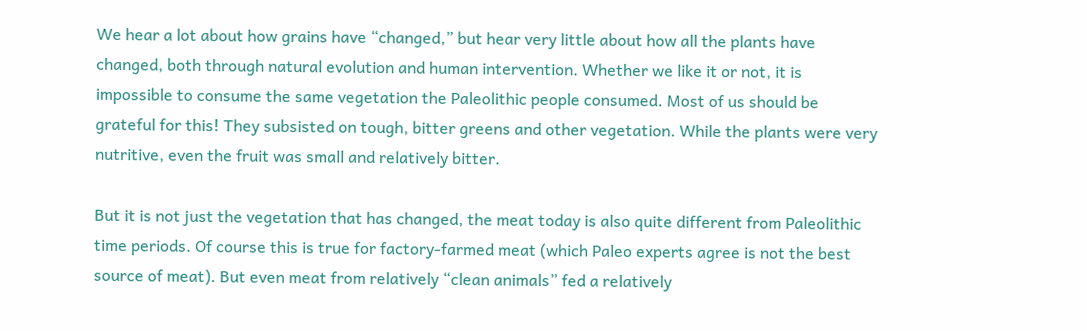We hear a lot about how grains have “changed,” but hear very little about how all the plants have changed, both through natural evolution and human intervention. Whether we like it or not, it is impossible to consume the same vegetation the Paleolithic people consumed. Most of us should be grateful for this! They subsisted on tough, bitter greens and other vegetation. While the plants were very nutritive, even the fruit was small and relatively bitter.

But it is not just the vegetation that has changed, the meat today is also quite different from Paleolithic time periods. Of course this is true for factory-farmed meat (which Paleo experts agree is not the best source of meat). But even meat from relatively “clean animals” fed a relatively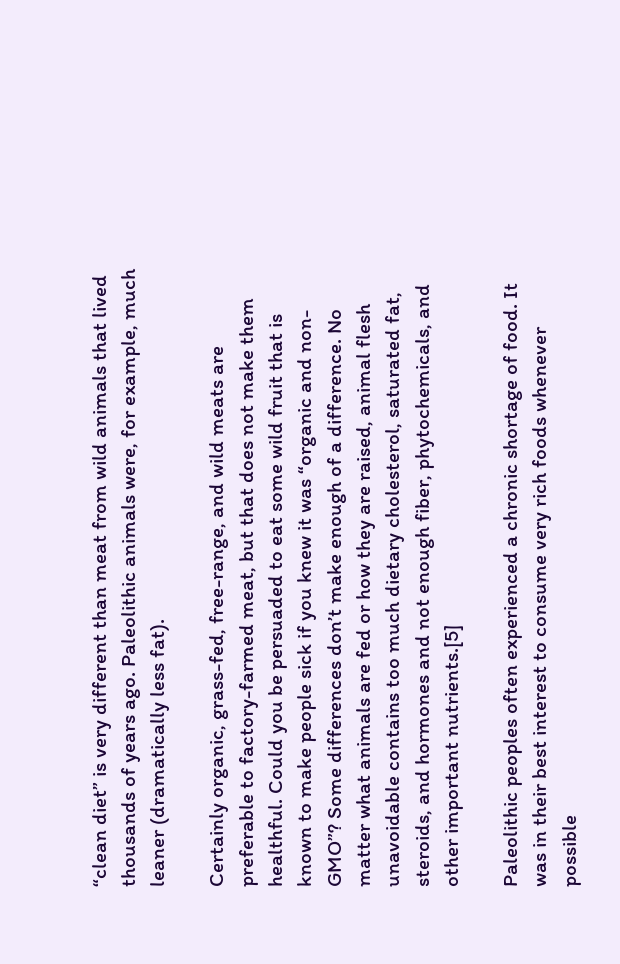“clean diet” is very different than meat from wild animals that lived thousands of years ago. Paleolithic animals were, for example, much leaner (dramatically less fat).

Certainly organic, grass-fed, free-range, and wild meats are preferable to factory-farmed meat, but that does not make them healthful. Could you be persuaded to eat some wild fruit that is known to make people sick if you knew it was “organic and non-GMO”? Some differences don’t make enough of a difference. No matter what animals are fed or how they are raised, animal flesh unavoidable contains too much dietary cholesterol, saturated fat, steroids, and hormones and not enough fiber, phytochemicals, and other important nutrients.[5]

Paleolithic peoples often experienced a chronic shortage of food. It was in their best interest to consume very rich foods whenever possible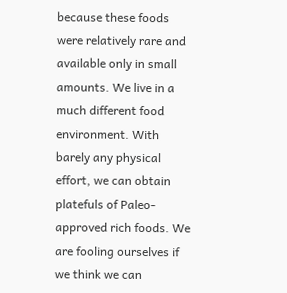because these foods were relatively rare and available only in small amounts. We live in a much different food environment. With barely any physical effort, we can obtain platefuls of Paleo-approved rich foods. We are fooling ourselves if we think we can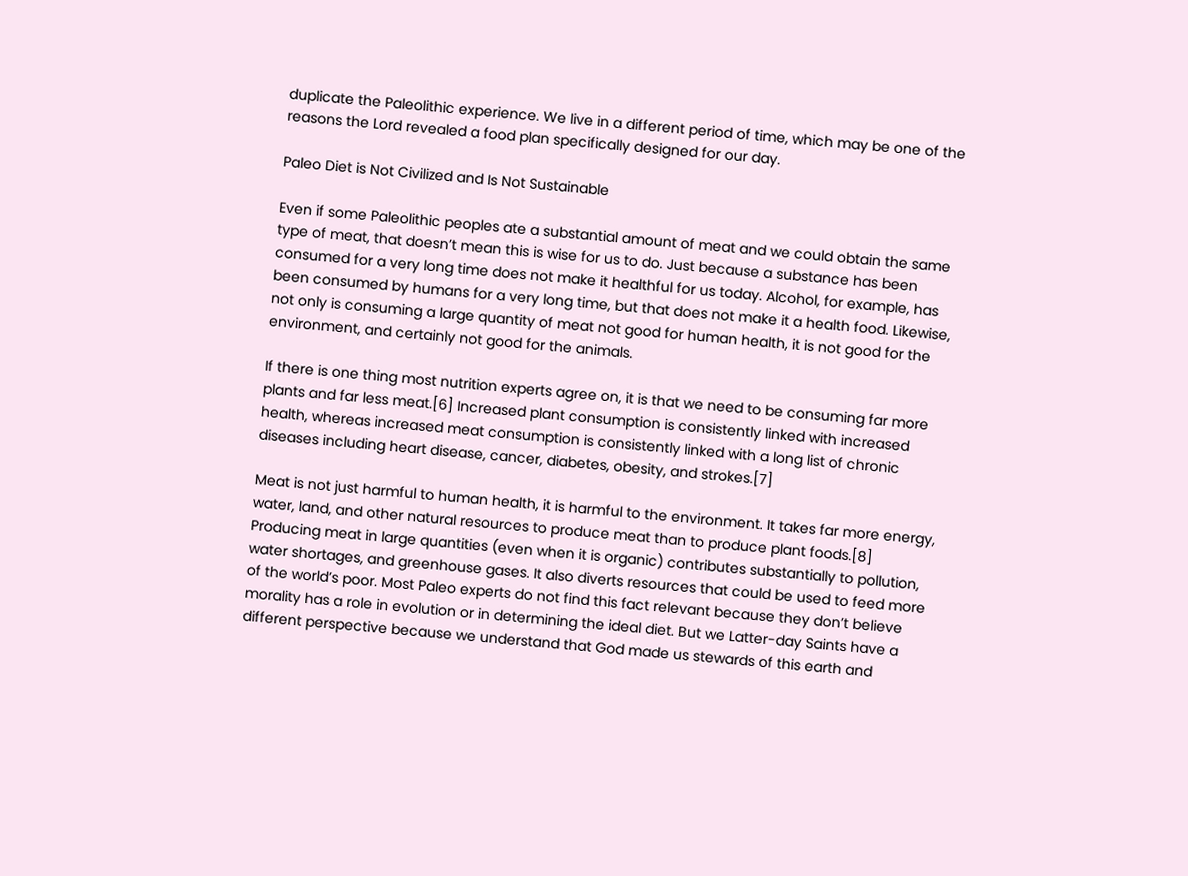duplicate the Paleolithic experience. We live in a different period of time, which may be one of the reasons the Lord revealed a food plan specifically designed for our day.

Paleo Diet is Not Civilized and Is Not Sustainable

Even if some Paleolithic peoples ate a substantial amount of meat and we could obtain the same type of meat, that doesn’t mean this is wise for us to do. Just because a substance has been consumed for a very long time does not make it healthful for us today. Alcohol, for example, has been consumed by humans for a very long time, but that does not make it a health food. Likewise, not only is consuming a large quantity of meat not good for human health, it is not good for the environment, and certainly not good for the animals.

If there is one thing most nutrition experts agree on, it is that we need to be consuming far more plants and far less meat.[6] Increased plant consumption is consistently linked with increased health, whereas increased meat consumption is consistently linked with a long list of chronic diseases including heart disease, cancer, diabetes, obesity, and strokes.[7]

Meat is not just harmful to human health, it is harmful to the environment. It takes far more energy, water, land, and other natural resources to produce meat than to produce plant foods.[8] Producing meat in large quantities (even when it is organic) contributes substantially to pollution, water shortages, and greenhouse gases. It also diverts resources that could be used to feed more of the world’s poor. Most Paleo experts do not find this fact relevant because they don’t believe morality has a role in evolution or in determining the ideal diet. But we Latter-day Saints have a different perspective because we understand that God made us stewards of this earth and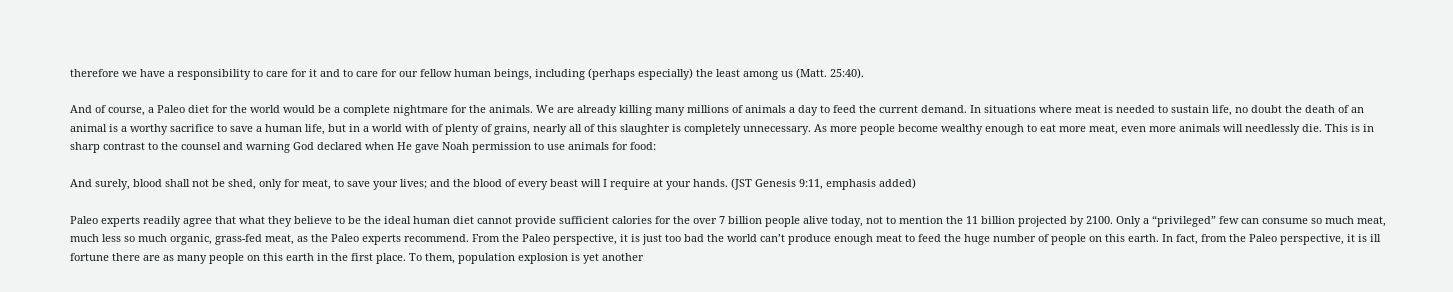therefore we have a responsibility to care for it and to care for our fellow human beings, including (perhaps especially) the least among us (Matt. 25:40).

And of course, a Paleo diet for the world would be a complete nightmare for the animals. We are already killing many millions of animals a day to feed the current demand. In situations where meat is needed to sustain life, no doubt the death of an animal is a worthy sacrifice to save a human life, but in a world with of plenty of grains, nearly all of this slaughter is completely unnecessary. As more people become wealthy enough to eat more meat, even more animals will needlessly die. This is in sharp contrast to the counsel and warning God declared when He gave Noah permission to use animals for food:

And surely, blood shall not be shed, only for meat, to save your lives; and the blood of every beast will I require at your hands. (JST Genesis 9:11, emphasis added)

Paleo experts readily agree that what they believe to be the ideal human diet cannot provide sufficient calories for the over 7 billion people alive today, not to mention the 11 billion projected by 2100. Only a “privileged” few can consume so much meat, much less so much organic, grass-fed meat, as the Paleo experts recommend. From the Paleo perspective, it is just too bad the world can’t produce enough meat to feed the huge number of people on this earth. In fact, from the Paleo perspective, it is ill fortune there are as many people on this earth in the first place. To them, population explosion is yet another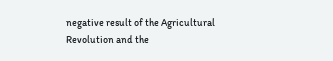negative result of the Agricultural Revolution and the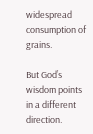widespread consumption of grains.

But God’s wisdom points in a different direction.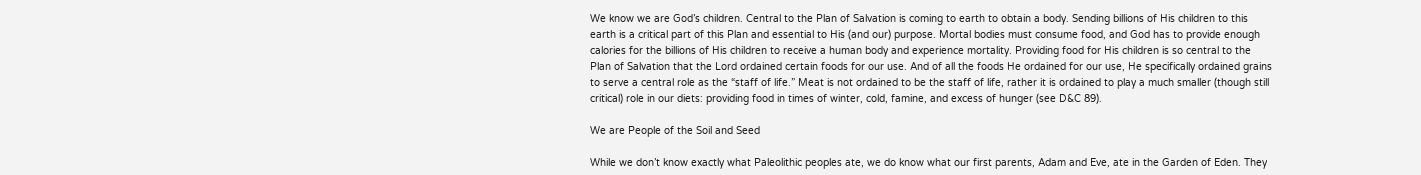We know we are God’s children. Central to the Plan of Salvation is coming to earth to obtain a body. Sending billions of His children to this earth is a critical part of this Plan and essential to His (and our) purpose. Mortal bodies must consume food, and God has to provide enough calories for the billions of His children to receive a human body and experience mortality. Providing food for His children is so central to the Plan of Salvation that the Lord ordained certain foods for our use. And of all the foods He ordained for our use, He specifically ordained grains to serve a central role as the “staff of life.” Meat is not ordained to be the staff of life, rather it is ordained to play a much smaller (though still critical) role in our diets: providing food in times of winter, cold, famine, and excess of hunger (see D&C 89).

We are People of the Soil and Seed

While we don’t know exactly what Paleolithic peoples ate, we do know what our first parents, Adam and Eve, ate in the Garden of Eden. They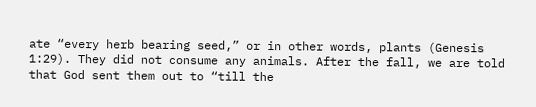ate “every herb bearing seed,” or in other words, plants (Genesis 1:29). They did not consume any animals. After the fall, we are told that God sent them out to “till the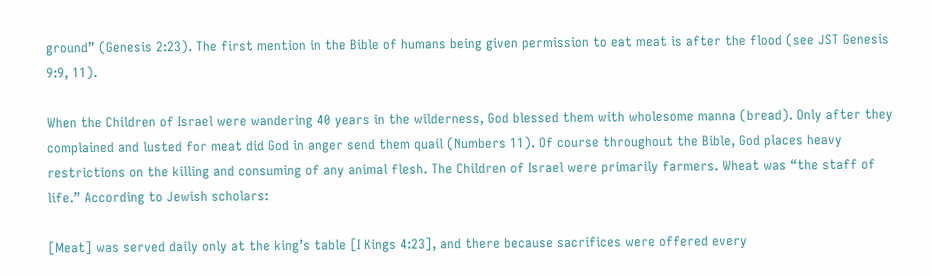ground” (Genesis 2:23). The first mention in the Bible of humans being given permission to eat meat is after the flood (see JST Genesis 9:9, 11).

When the Children of Israel were wandering 40 years in the wilderness, God blessed them with wholesome manna (bread). Only after they complained and lusted for meat did God in anger send them quail (Numbers 11). Of course throughout the Bible, God places heavy restrictions on the killing and consuming of any animal flesh. The Children of Israel were primarily farmers. Wheat was “the staff of life.” According to Jewish scholars:

[Meat] was served daily only at the king’s table [I Kings 4:23], and there because sacrifices were offered every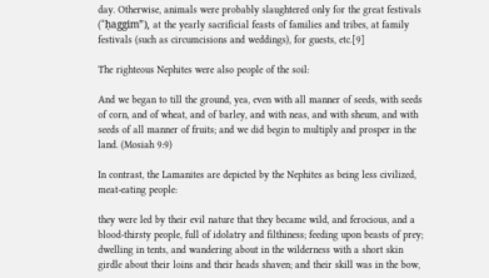day. Otherwise, animals were probably slaughtered only for the great festivals (“ḥaggim”), at the yearly sacrificial feasts of families and tribes, at family festivals (such as circumcisions and weddings), for guests, etc.[9]

The righteous Nephites were also people of the soil:

And we began to till the ground, yea, even with all manner of seeds, with seeds of corn, and of wheat, and of barley, and with neas, and with sheum, and with seeds of all manner of fruits; and we did begin to multiply and prosper in the land. (Mosiah 9:9)

In contrast, the Lamanites are depicted by the Nephites as being less civilized, meat-eating people:

they were led by their evil nature that they became wild, and ferocious, and a blood-thirsty people, full of idolatry and filthiness; feeding upon beasts of prey; dwelling in tents, and wandering about in the wilderness with a short skin girdle about their loins and their heads shaven; and their skill was in the bow,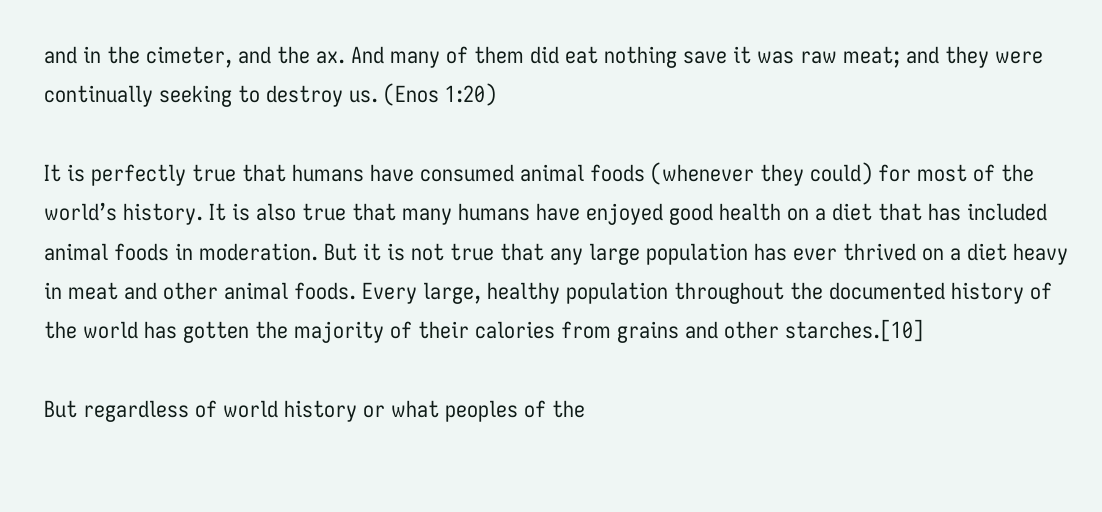and in the cimeter, and the ax. And many of them did eat nothing save it was raw meat; and they were continually seeking to destroy us. (Enos 1:20)

It is perfectly true that humans have consumed animal foods (whenever they could) for most of the world’s history. It is also true that many humans have enjoyed good health on a diet that has included animal foods in moderation. But it is not true that any large population has ever thrived on a diet heavy in meat and other animal foods. Every large, healthy population throughout the documented history of the world has gotten the majority of their calories from grains and other starches.[10]

But regardless of world history or what peoples of the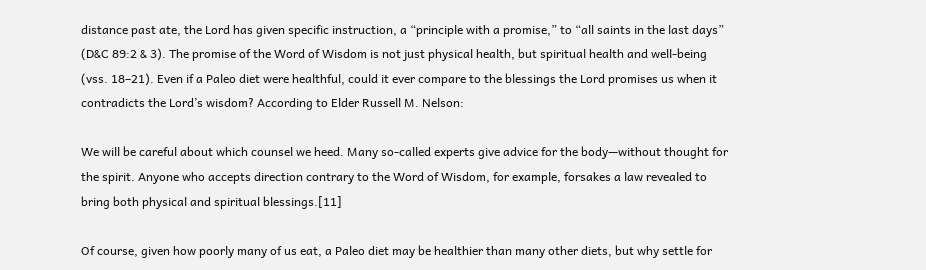distance past ate, the Lord has given specific instruction, a “principle with a promise,” to “all saints in the last days” (D&C 89:2 & 3). The promise of the Word of Wisdom is not just physical health, but spiritual health and well-being (vss. 18–21). Even if a Paleo diet were healthful, could it ever compare to the blessings the Lord promises us when it contradicts the Lord’s wisdom? According to Elder Russell M. Nelson:

We will be careful about which counsel we heed. Many so-called experts give advice for the body—without thought for the spirit. Anyone who accepts direction contrary to the Word of Wisdom, for example, forsakes a law revealed to bring both physical and spiritual blessings.[11]

Of course, given how poorly many of us eat, a Paleo diet may be healthier than many other diets, but why settle for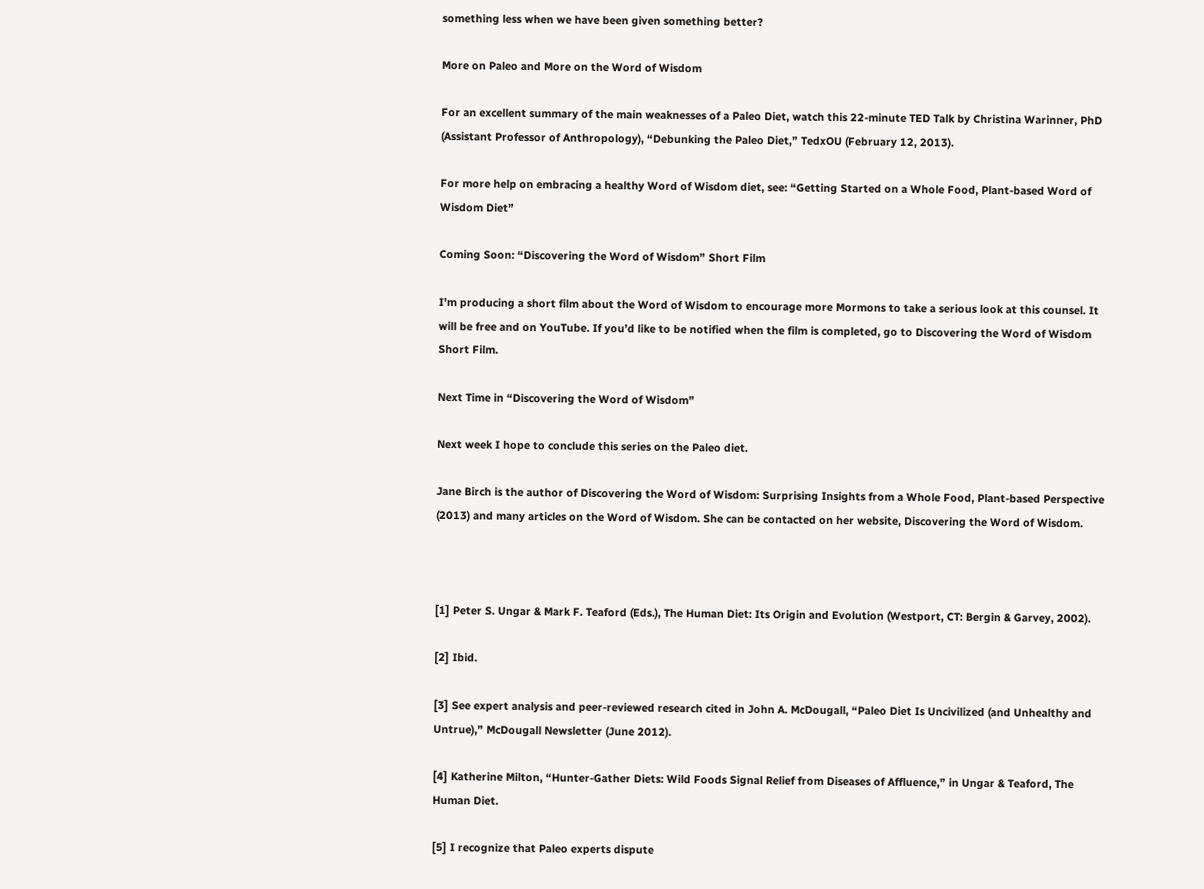something less when we have been given something better?

More on Paleo and More on the Word of Wisdom

For an excellent summary of the main weaknesses of a Paleo Diet, watch this 22-minute TED Talk by Christina Warinner, PhD (Assistant Professor of Anthropology), “Debunking the Paleo Diet,” TedxOU (February 12, 2013).

For more help on embracing a healthy Word of Wisdom diet, see: “Getting Started on a Whole Food, Plant-based Word of Wisdom Diet”

Coming Soon: “Discovering the Word of Wisdom” Short Film

I’m producing a short film about the Word of Wisdom to encourage more Mormons to take a serious look at this counsel. It will be free and on YouTube. If you’d like to be notified when the film is completed, go to Discovering the Word of Wisdom Short Film.

Next Time in “Discovering the Word of Wisdom”

Next week I hope to conclude this series on the Paleo diet.

Jane Birch is the author of Discovering the Word of Wisdom: Surprising Insights from a Whole Food, Plant-based Perspective (2013) and many articles on the Word of Wisdom. She can be contacted on her website, Discovering the Word of Wisdom.



[1] Peter S. Ungar & Mark F. Teaford (Eds.), The Human Diet: Its Origin and Evolution (Westport, CT: Bergin & Garvey, 2002).

[2] Ibid.

[3] See expert analysis and peer-reviewed research cited in John A. McDougall, “Paleo Diet Is Uncivilized (and Unhealthy and Untrue),” McDougall Newsletter (June 2012).

[4] Katherine Milton, “Hunter-Gather Diets: Wild Foods Signal Relief from Diseases of Affluence,” in Ungar & Teaford, The Human Diet.

[5] I recognize that Paleo experts dispute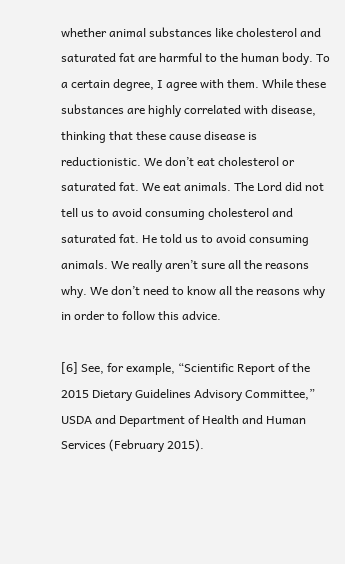whether animal substances like cholesterol and saturated fat are harmful to the human body. To a certain degree, I agree with them. While these substances are highly correlated with disease, thinking that these cause disease is reductionistic. We don’t eat cholesterol or saturated fat. We eat animals. The Lord did not tell us to avoid consuming cholesterol and saturated fat. He told us to avoid consuming animals. We really aren’t sure all the reasons why. We don’t need to know all the reasons why in order to follow this advice.

[6] See, for example, “Scientific Report of the 2015 Dietary Guidelines Advisory Committee,” USDA and Department of Health and Human Services (February 2015).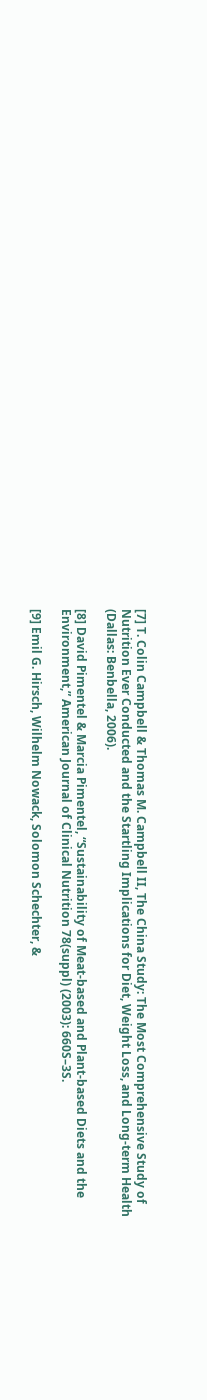[7] T. Colin Campbell & Thomas M. Campbell II, The China Study: The Most Comprehensive Study of Nutrition Ever Conducted and the Startling Implications for Diet, Weight Loss, and Long-term Health (Dallas: Benbella, 2006).

[8] David Pimentel & Marcia Pimentel, “Sustainability of Meat-based and Plant-based Diets and the Environment,” American Journal of Clinical Nutrition 78(suppl) (2003): 660S–3S.

[9] Emil G. Hirsch, Wilhelm Nowack, Solomon Schechter, &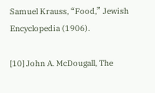Samuel Krauss, “Food,” Jewish Encyclopedia (1906).

[10] John A. McDougall, The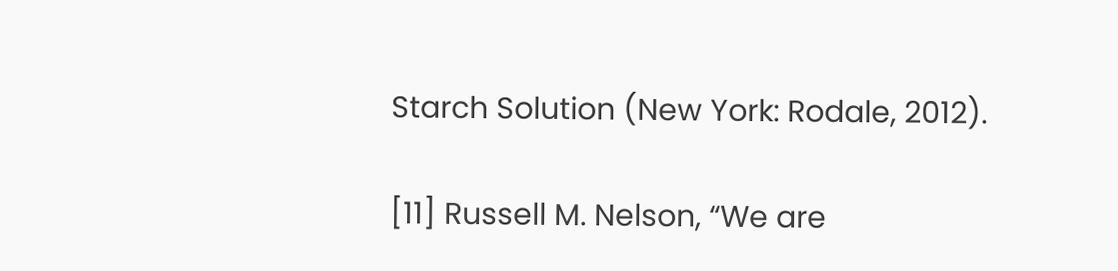Starch Solution (New York: Rodale, 2012).

[11] Russell M. Nelson, “We are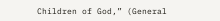Children of God,” (General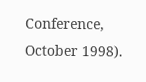Conference, October 1998).